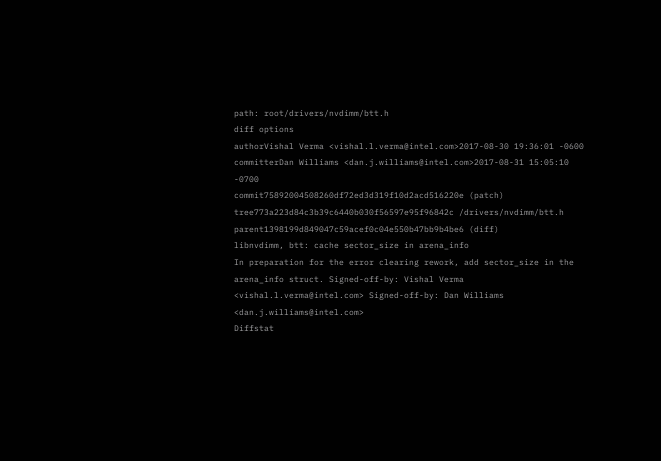path: root/drivers/nvdimm/btt.h
diff options
authorVishal Verma <vishal.l.verma@intel.com>2017-08-30 19:36:01 -0600
committerDan Williams <dan.j.williams@intel.com>2017-08-31 15:05:10 -0700
commit75892004508260df72ed3d319f10d2acd516220e (patch)
tree773a223d84c3b39c6440b030f56597e95f96842c /drivers/nvdimm/btt.h
parent1398199d849047c59acef0c04e550b47bb9b4be6 (diff)
libnvdimm, btt: cache sector_size in arena_info
In preparation for the error clearing rework, add sector_size in the arena_info struct. Signed-off-by: Vishal Verma <vishal.l.verma@intel.com> Signed-off-by: Dan Williams <dan.j.williams@intel.com>
Diffstat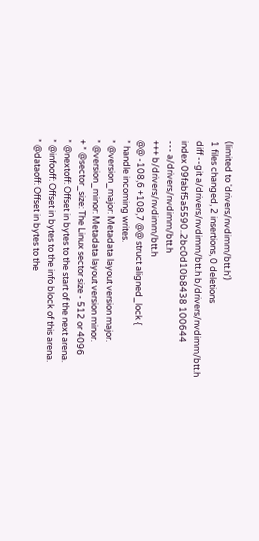(limited to 'drivers/nvdimm/btt.h')
1 files changed, 2 insertions, 0 deletions
diff --git a/drivers/nvdimm/btt.h b/drivers/nvdimm/btt.h
index 09fabf5a5590..2bc0d10b8438 100644
--- a/drivers/nvdimm/btt.h
+++ b/drivers/nvdimm/btt.h
@@ -108,6 +108,7 @@ struct aligned_lock {
* handle incoming writes.
* @version_major: Metadata layout version major.
* @version_minor: Metadata layout version minor.
+ * @sector_size: The Linux sector size - 512 or 4096
* @nextoff: Offset in bytes to the start of the next arena.
* @infooff: Offset in bytes to the info block of this arena.
* @dataoff: Offset in bytes to the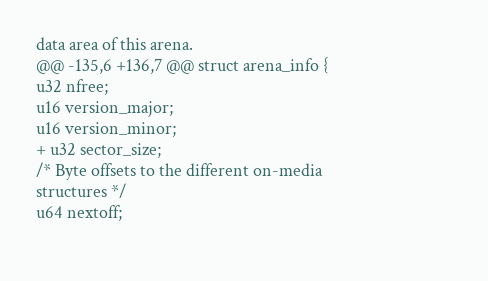data area of this arena.
@@ -135,6 +136,7 @@ struct arena_info {
u32 nfree;
u16 version_major;
u16 version_minor;
+ u32 sector_size;
/* Byte offsets to the different on-media structures */
u64 nextoff;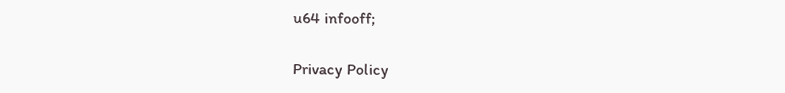u64 infooff;

Privacy Policy